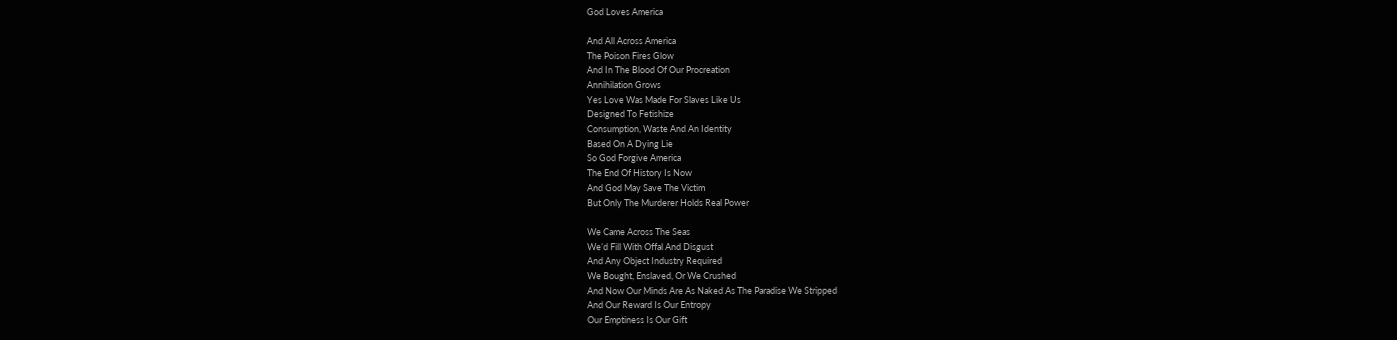God Loves America

And All Across America
The Poison Fires Glow
And In The Blood Of Our Procreation
Annihilation Grows
Yes Love Was Made For Slaves Like Us
Designed To Fetishize
Consumption, Waste And An Identity
Based On A Dying Lie
So God Forgive America
The End Of History Is Now
And God May Save The Victim
But Only The Murderer Holds Real Power

We Came Across The Seas
We’d Fill With Offal And Disgust
And Any Object Industry Required
We Bought, Enslaved, Or We Crushed
And Now Our Minds Are As Naked As The Paradise We Stripped
And Our Reward Is Our Entropy
Our Emptiness Is Our Gift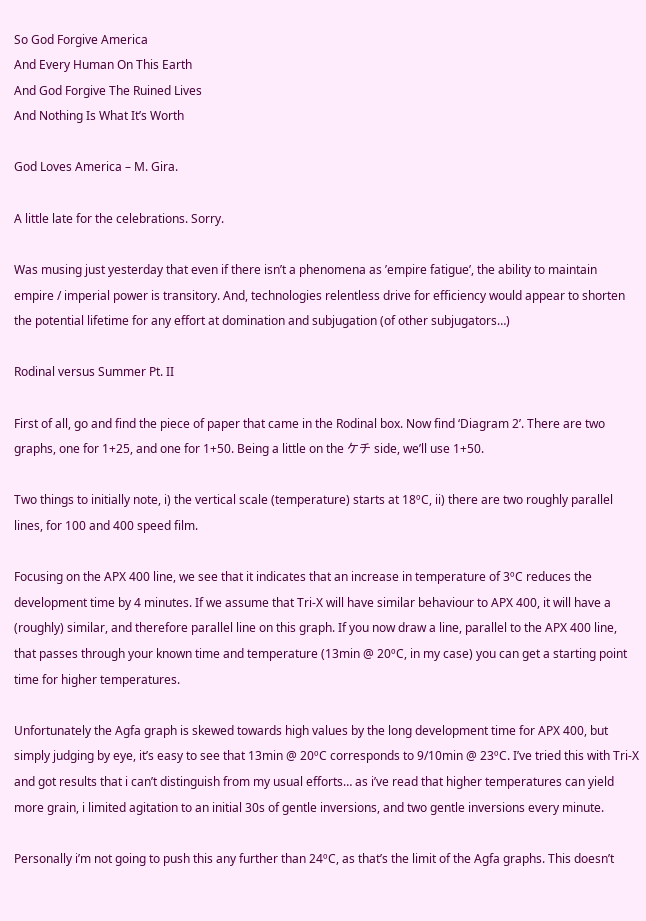So God Forgive America
And Every Human On This Earth
And God Forgive The Ruined Lives
And Nothing Is What It’s Worth

God Loves America – M. Gira.

A little late for the celebrations. Sorry.

Was musing just yesterday that even if there isn’t a phenomena as ’empire fatigue’, the ability to maintain empire / imperial power is transitory. And, technologies relentless drive for efficiency would appear to shorten the potential lifetime for any effort at domination and subjugation (of other subjugators…)

Rodinal versus Summer Pt. II

First of all, go and find the piece of paper that came in the Rodinal box. Now find ‘Diagram 2’. There are two graphs, one for 1+25, and one for 1+50. Being a little on the ケチ side, we’ll use 1+50.

Two things to initially note, i) the vertical scale (temperature) starts at 18ºC, ii) there are two roughly parallel lines, for 100 and 400 speed film.

Focusing on the APX 400 line, we see that it indicates that an increase in temperature of 3ºC reduces the development time by 4 minutes. If we assume that Tri-X will have similar behaviour to APX 400, it will have a (roughly) similar, and therefore parallel line on this graph. If you now draw a line, parallel to the APX 400 line, that passes through your known time and temperature (13min @ 20ºC, in my case) you can get a starting point time for higher temperatures.

Unfortunately the Agfa graph is skewed towards high values by the long development time for APX 400, but simply judging by eye, it’s easy to see that 13min @ 20ºC corresponds to 9/10min @ 23ºC. I’ve tried this with Tri-X and got results that i can’t distinguish from my usual efforts… as i’ve read that higher temperatures can yield more grain, i limited agitation to an initial 30s of gentle inversions, and two gentle inversions every minute.

Personally i’m not going to push this any further than 24ºC, as that’s the limit of the Agfa graphs. This doesn’t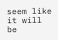seem like it will be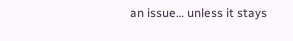an issue… unless it stays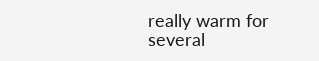really warm for several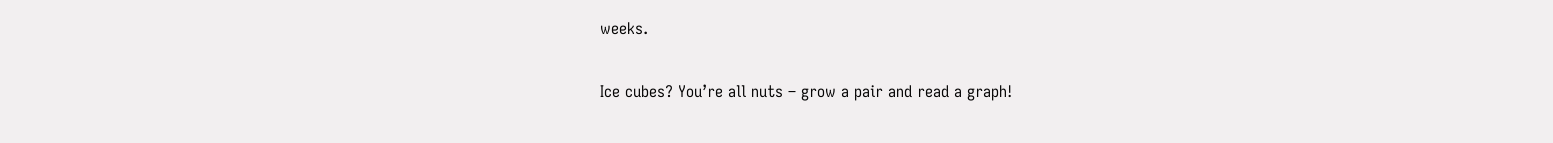weeks.

Ice cubes? You’re all nuts – grow a pair and read a graph!